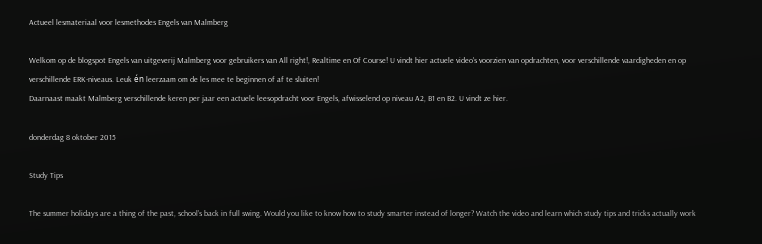Actueel lesmateriaal voor lesmethodes Engels van Malmberg

Welkom op de blogspot Engels van uitgeverij Malmberg voor gebruikers van All right!, Realtime en Of Course! U vindt hier actuele video's voorzien van opdrachten, voor verschillende vaardigheden en op verschillende ERK-niveaus. Leuk én leerzaam om de les mee te beginnen of af te sluiten!
Daarnaast maakt Malmberg verschillende keren per jaar een actuele leesopdracht voor Engels, afwisselend op niveau A2, B1 en B2. U vindt ze hier.

donderdag 8 oktober 2015

Study Tips

The summer holidays are a thing of the past, school’s back in full swing. Would you like to know how to study smarter instead of longer? Watch the video and learn which study tips and tricks actually work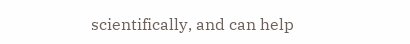scientifically, and can help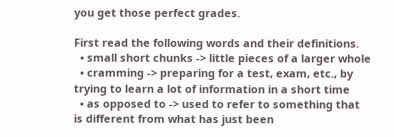you get those perfect grades.

First read the following words and their definitions.
  • small short chunks -> little pieces of a larger whole
  • cramming -> preparing for a test, exam, etc., by trying to learn a lot of information in a short time
  • as opposed to -> used to refer to something that is different from what has just been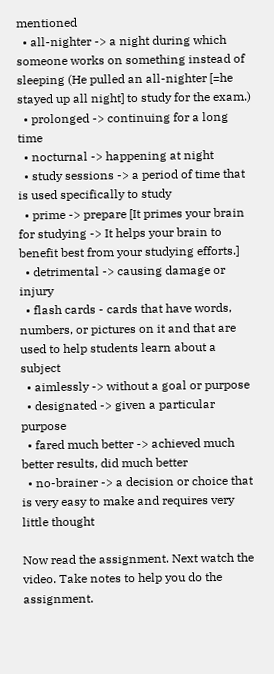mentioned
  • all-nighter -> a night during which someone works on something instead of sleeping (He pulled an all-nighter [=he stayed up all night] to study for the exam.)
  • prolonged -> continuing for a long time
  • nocturnal -> happening at night
  • study sessions -> a period of time that is used specifically to study
  • prime -> prepare [It primes your brain for studying -> It helps your brain to benefit best from your studying efforts.]
  • detrimental -> causing damage or injury
  • flash cards - cards that have words, numbers, or pictures on it and that are used to help students learn about a subject
  • aimlessly -> without a goal or purpose
  • designated -> given a particular purpose
  • fared much better -> achieved much better results, did much better
  • no-brainer -> a decision or choice that is very easy to make and requires very little thought

Now read the assignment. Next watch the video. Take notes to help you do the assignment.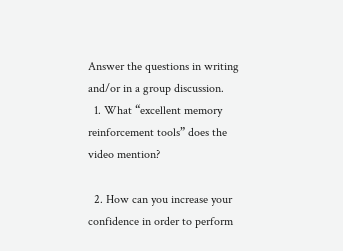Answer the questions in writing and/or in a group discussion.
  1. What “excellent memory reinforcement tools” does the video mention?

  2. How can you increase your confidence in order to perform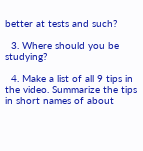better at tests and such?

  3. Where should you be studying?

  4. Make a list of all 9 tips in the video. Summarize the tips in short names of about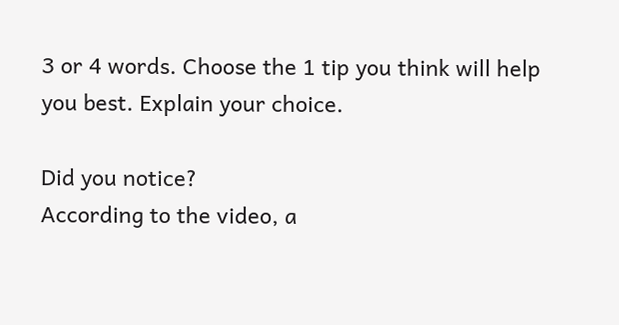3 or 4 words. Choose the 1 tip you think will help you best. Explain your choice.

Did you notice?
According to the video, a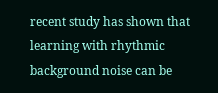recent study has shown that learning with rhythmic background noise can be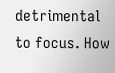detrimental to focus. How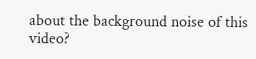about the background noise of this video?